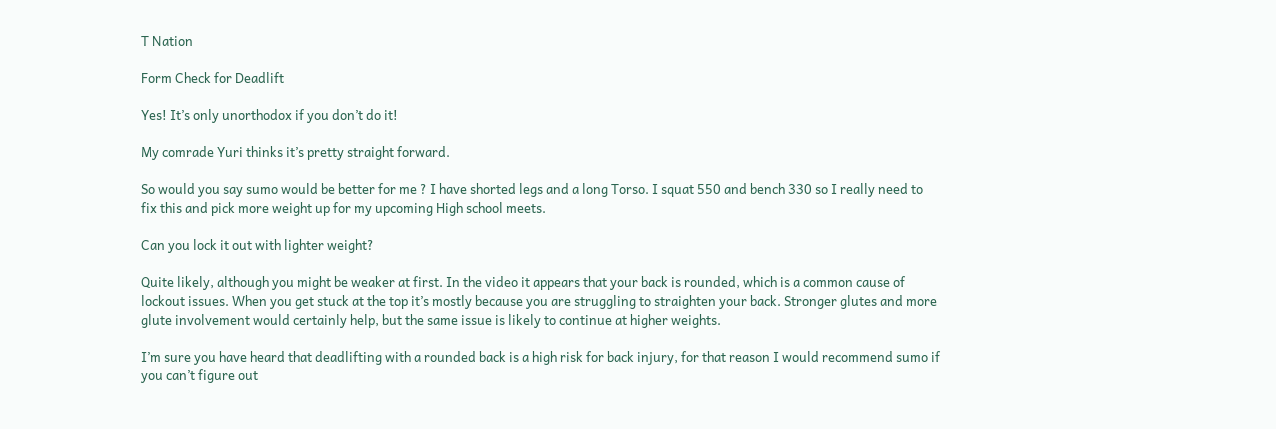T Nation

Form Check for Deadlift

Yes! It’s only unorthodox if you don’t do it!

My comrade Yuri thinks it’s pretty straight forward.

So would you say sumo would be better for me ? I have shorted legs and a long Torso. I squat 550 and bench 330 so I really need to fix this and pick more weight up for my upcoming High school meets.

Can you lock it out with lighter weight?

Quite likely, although you might be weaker at first. In the video it appears that your back is rounded, which is a common cause of lockout issues. When you get stuck at the top it’s mostly because you are struggling to straighten your back. Stronger glutes and more glute involvement would certainly help, but the same issue is likely to continue at higher weights.

I’m sure you have heard that deadlifting with a rounded back is a high risk for back injury, for that reason I would recommend sumo if you can’t figure out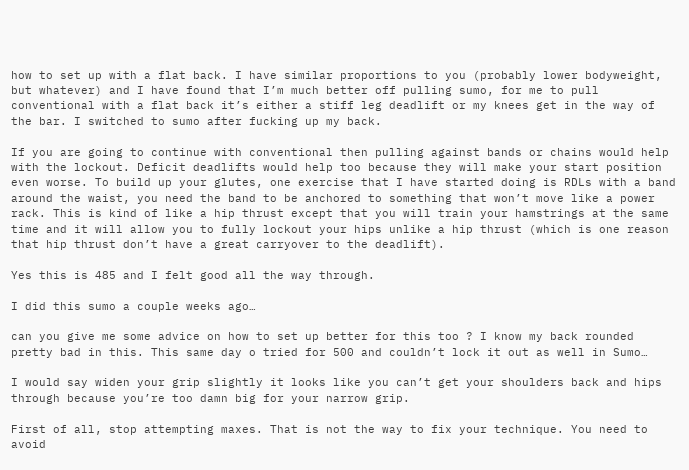how to set up with a flat back. I have similar proportions to you (probably lower bodyweight, but whatever) and I have found that I’m much better off pulling sumo, for me to pull conventional with a flat back it’s either a stiff leg deadlift or my knees get in the way of the bar. I switched to sumo after fucking up my back.

If you are going to continue with conventional then pulling against bands or chains would help with the lockout. Deficit deadlifts would help too because they will make your start position even worse. To build up your glutes, one exercise that I have started doing is RDLs with a band around the waist, you need the band to be anchored to something that won’t move like a power rack. This is kind of like a hip thrust except that you will train your hamstrings at the same time and it will allow you to fully lockout your hips unlike a hip thrust (which is one reason that hip thrust don’t have a great carryover to the deadlift).

Yes this is 485 and I felt good all the way through.

I did this sumo a couple weeks ago…

can you give me some advice on how to set up better for this too ? I know my back rounded pretty bad in this. This same day o tried for 500 and couldn’t lock it out as well in Sumo…

I would say widen your grip slightly it looks like you can’t get your shoulders back and hips through because you’re too damn big for your narrow grip.

First of all, stop attempting maxes. That is not the way to fix your technique. You need to avoid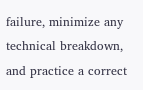failure, minimize any technical breakdown, and practice a correct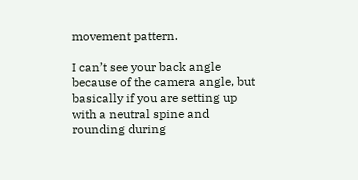movement pattern.

I can’t see your back angle because of the camera angle, but basically if you are setting up with a neutral spine and rounding during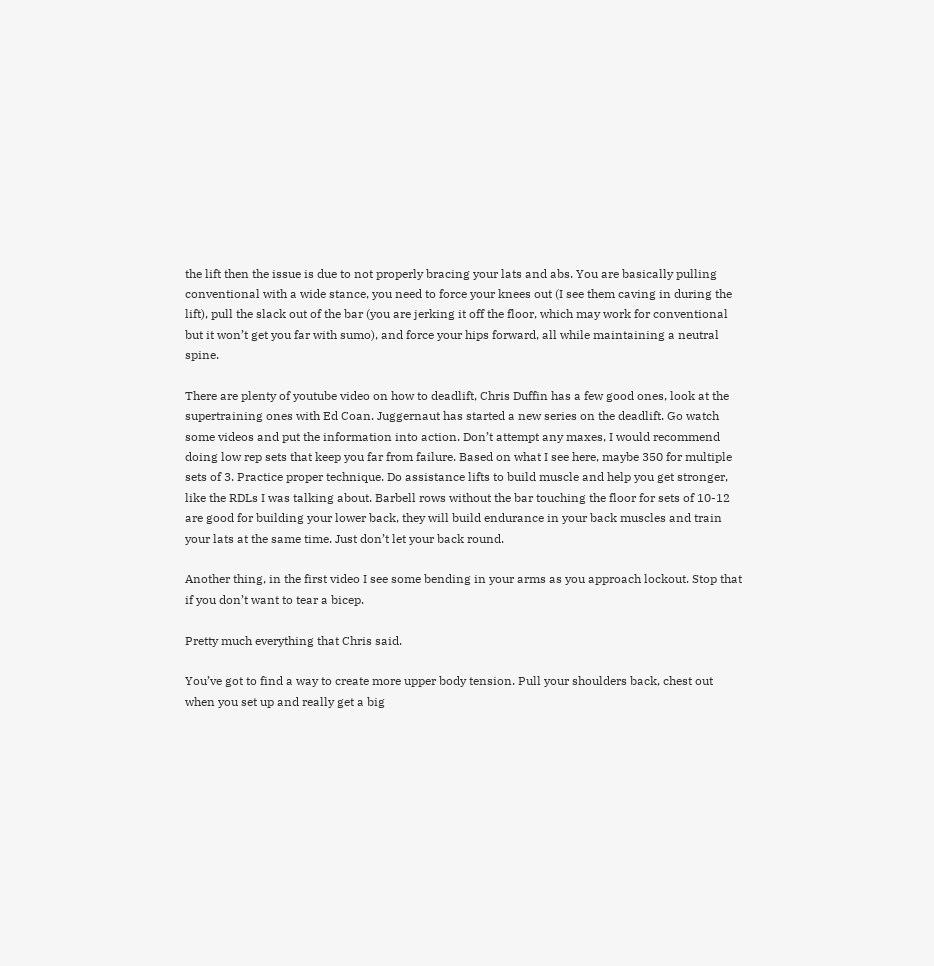the lift then the issue is due to not properly bracing your lats and abs. You are basically pulling conventional with a wide stance, you need to force your knees out (I see them caving in during the lift), pull the slack out of the bar (you are jerking it off the floor, which may work for conventional but it won’t get you far with sumo), and force your hips forward, all while maintaining a neutral spine.

There are plenty of youtube video on how to deadlift, Chris Duffin has a few good ones, look at the supertraining ones with Ed Coan. Juggernaut has started a new series on the deadlift. Go watch some videos and put the information into action. Don’t attempt any maxes, I would recommend doing low rep sets that keep you far from failure. Based on what I see here, maybe 350 for multiple sets of 3. Practice proper technique. Do assistance lifts to build muscle and help you get stronger, like the RDLs I was talking about. Barbell rows without the bar touching the floor for sets of 10-12 are good for building your lower back, they will build endurance in your back muscles and train your lats at the same time. Just don’t let your back round.

Another thing, in the first video I see some bending in your arms as you approach lockout. Stop that if you don’t want to tear a bicep.

Pretty much everything that Chris said.

You’ve got to find a way to create more upper body tension. Pull your shoulders back, chest out when you set up and really get a big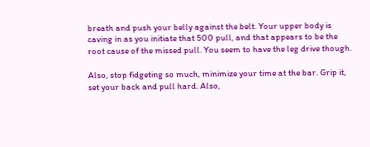breath and push your belly against the belt. Your upper body is caving in as you initiate that 500 pull, and that appears to be the root cause of the missed pull. You seem to have the leg drive though.

Also, stop fidgeting so much, minimize your time at the bar. Grip it, set your back and pull hard. Also,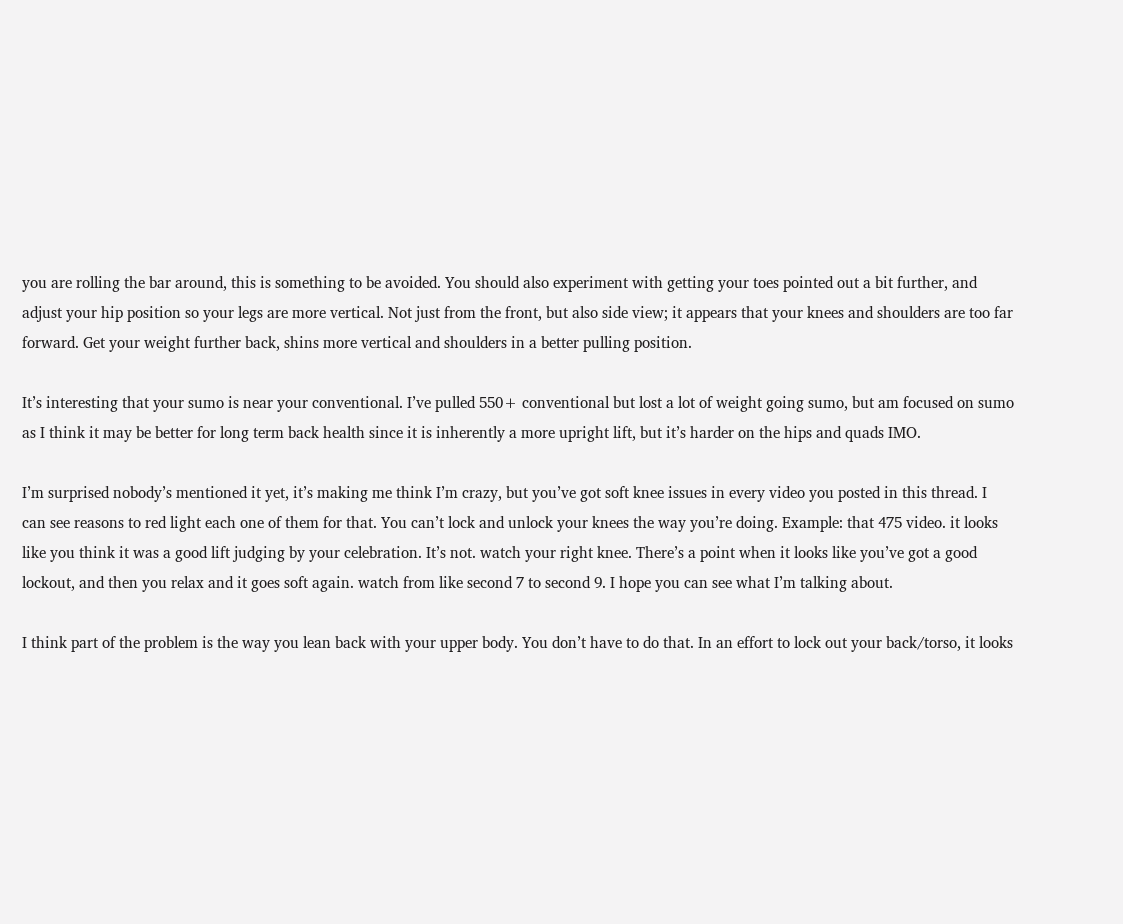you are rolling the bar around, this is something to be avoided. You should also experiment with getting your toes pointed out a bit further, and adjust your hip position so your legs are more vertical. Not just from the front, but also side view; it appears that your knees and shoulders are too far forward. Get your weight further back, shins more vertical and shoulders in a better pulling position.

It’s interesting that your sumo is near your conventional. I’ve pulled 550+ conventional but lost a lot of weight going sumo, but am focused on sumo as I think it may be better for long term back health since it is inherently a more upright lift, but it’s harder on the hips and quads IMO.

I’m surprised nobody’s mentioned it yet, it’s making me think I’m crazy, but you’ve got soft knee issues in every video you posted in this thread. I can see reasons to red light each one of them for that. You can’t lock and unlock your knees the way you’re doing. Example: that 475 video. it looks like you think it was a good lift judging by your celebration. It’s not. watch your right knee. There’s a point when it looks like you’ve got a good lockout, and then you relax and it goes soft again. watch from like second 7 to second 9. I hope you can see what I’m talking about.

I think part of the problem is the way you lean back with your upper body. You don’t have to do that. In an effort to lock out your back/torso, it looks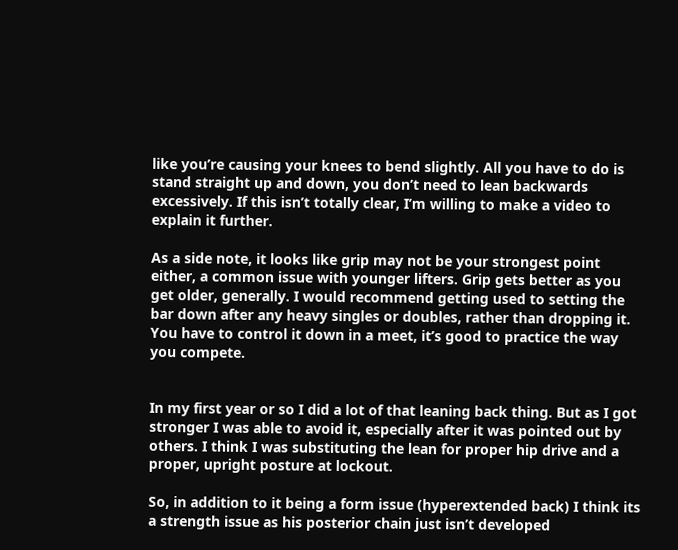like you’re causing your knees to bend slightly. All you have to do is stand straight up and down, you don’t need to lean backwards excessively. If this isn’t totally clear, I’m willing to make a video to explain it further.

As a side note, it looks like grip may not be your strongest point either, a common issue with younger lifters. Grip gets better as you get older, generally. I would recommend getting used to setting the bar down after any heavy singles or doubles, rather than dropping it. You have to control it down in a meet, it’s good to practice the way you compete.


In my first year or so I did a lot of that leaning back thing. But as I got stronger I was able to avoid it, especially after it was pointed out by others. I think I was substituting the lean for proper hip drive and a proper, upright posture at lockout.

So, in addition to it being a form issue (hyperextended back) I think its a strength issue as his posterior chain just isn’t developed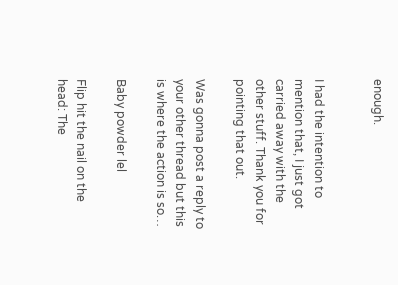enough.


I had the intention to mention that, I just got carried away with the other stuff. Thank you for pointing that out.

Was gonna post a reply to your other thread but this is where the action is so…

Baby powder lel

Flip hit the nail on the head: The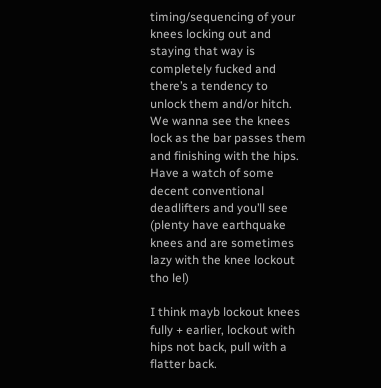timing/sequencing of your knees locking out and staying that way is completely fucked and there’s a tendency to unlock them and/or hitch. We wanna see the knees lock as the bar passes them and finishing with the hips. Have a watch of some decent conventional deadlifters and you’ll see (plenty have earthquake knees and are sometimes lazy with the knee lockout tho lel)

I think mayb lockout knees fully + earlier, lockout with hips not back, pull with a flatter back.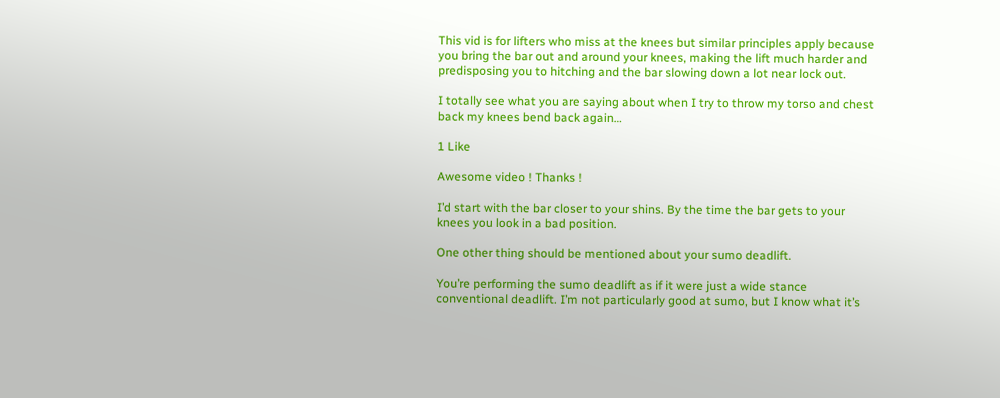This vid is for lifters who miss at the knees but similar principles apply because you bring the bar out and around your knees, making the lift much harder and predisposing you to hitching and the bar slowing down a lot near lock out.

I totally see what you are saying about when I try to throw my torso and chest back my knees bend back again…

1 Like

Awesome video ! Thanks !

I’d start with the bar closer to your shins. By the time the bar gets to your knees you look in a bad position.

One other thing should be mentioned about your sumo deadlift.

You’re performing the sumo deadlift as if it were just a wide stance conventional deadlift. I’m not particularly good at sumo, but I know what it’s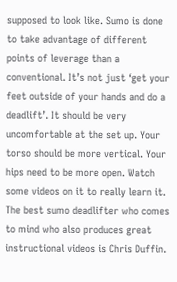supposed to look like. Sumo is done to take advantage of different points of leverage than a conventional. It’s not just ‘get your feet outside of your hands and do a deadlift’. It should be very uncomfortable at the set up. Your torso should be more vertical. Your hips need to be more open. Watch some videos on it to really learn it. The best sumo deadlifter who comes to mind who also produces great instructional videos is Chris Duffin.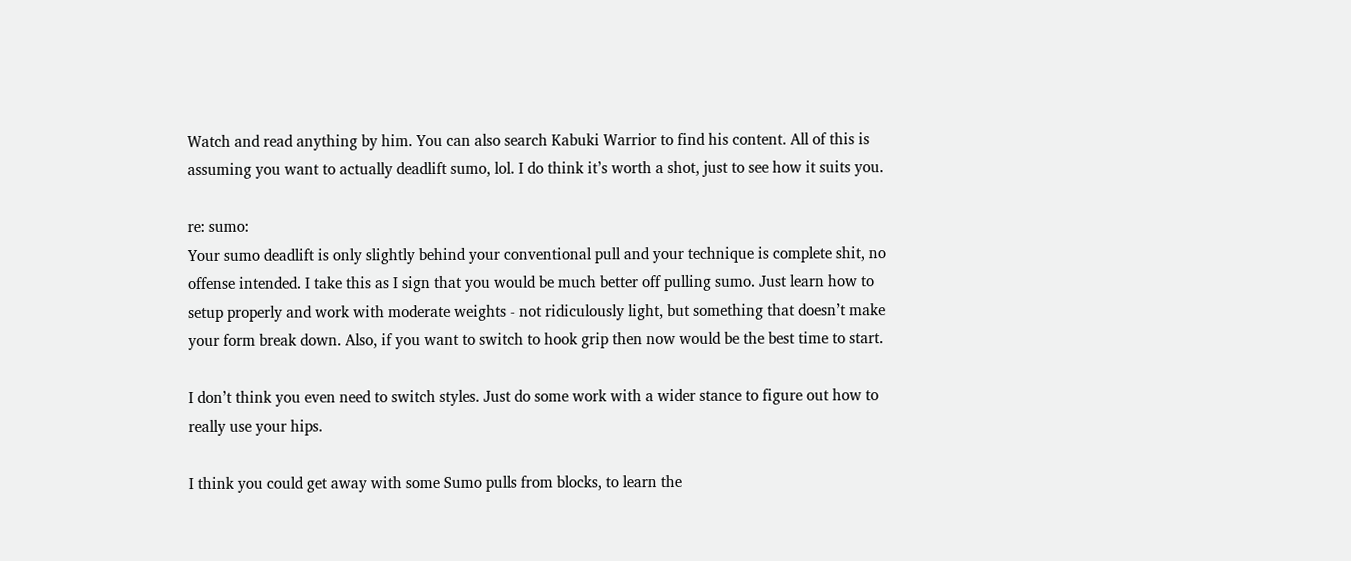Watch and read anything by him. You can also search Kabuki Warrior to find his content. All of this is assuming you want to actually deadlift sumo, lol. I do think it’s worth a shot, just to see how it suits you.

re: sumo:
Your sumo deadlift is only slightly behind your conventional pull and your technique is complete shit, no offense intended. I take this as I sign that you would be much better off pulling sumo. Just learn how to setup properly and work with moderate weights - not ridiculously light, but something that doesn’t make your form break down. Also, if you want to switch to hook grip then now would be the best time to start.

I don’t think you even need to switch styles. Just do some work with a wider stance to figure out how to really use your hips.

I think you could get away with some Sumo pulls from blocks, to learn the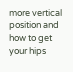more vertical position and how to get your hips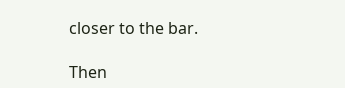closer to the bar.

Then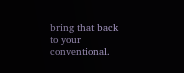bring that back to your conventional.